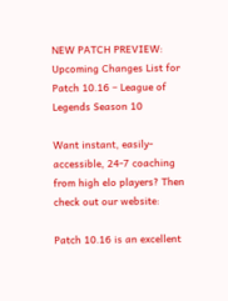NEW PATCH PREVIEW: Upcoming Changes List for Patch 10.16 – League of Legends Season 10

Want instant, easily-accessible, 24-7 coaching from high elo players? Then check out our website:

Patch 10.16 is an excellent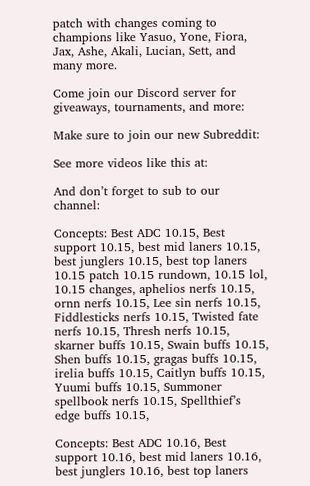patch with changes coming to champions like Yasuo, Yone, Fiora, Jax, Ashe, Akali, Lucian, Sett, and many more.

Come join our Discord server for giveaways, tournaments, and more:

Make sure to join our new Subreddit:

See more videos like this at:

And don’t forget to sub to our channel:

Concepts: Best ADC 10.15, Best support 10.15, best mid laners 10.15, best junglers 10.15, best top laners 10.15 patch 10.15 rundown, 10.15 lol, 10.15 changes, aphelios nerfs 10.15, ornn nerfs 10.15, Lee sin nerfs 10.15, Fiddlesticks nerfs 10.15, Twisted fate nerfs 10.15, Thresh nerfs 10.15, skarner buffs 10.15, Swain buffs 10.15, Shen buffs 10.15, gragas buffs 10.15, irelia buffs 10.15, Caitlyn buffs 10.15, Yuumi buffs 10.15, Summoner spellbook nerfs 10.15, Spellthief’s edge buffs 10.15,

Concepts: Best ADC 10.16, Best support 10.16, best mid laners 10.16, best junglers 10.16, best top laners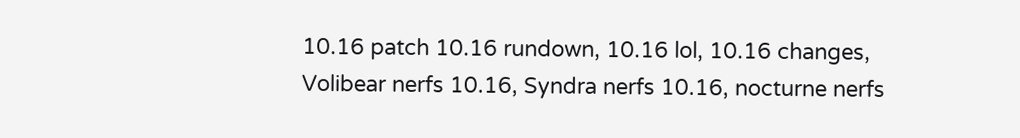10.16 patch 10.16 rundown, 10.16 lol, 10.16 changes, Volibear nerfs 10.16, Syndra nerfs 10.16, nocturne nerfs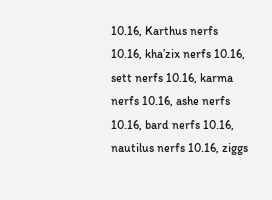10.16, Karthus nerfs 10.16, kha’zix nerfs 10.16, sett nerfs 10.16, karma nerfs 10.16, ashe nerfs 10.16, bard nerfs 10.16, nautilus nerfs 10.16, ziggs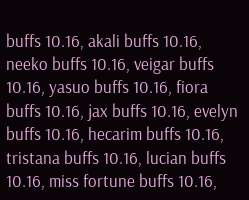buffs 10.16, akali buffs 10.16, neeko buffs 10.16, veigar buffs 10.16, yasuo buffs 10.16, fiora buffs 10.16, jax buffs 10.16, evelyn buffs 10.16, hecarim buffs 10.16, tristana buffs 10.16, lucian buffs 10.16, miss fortune buffs 10.16,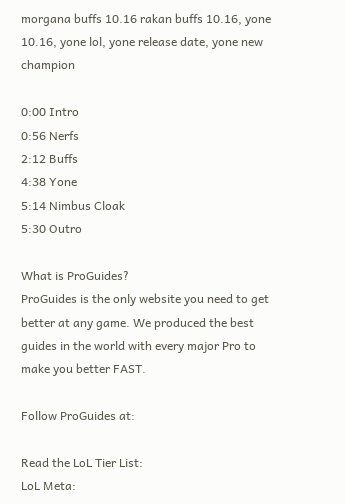morgana buffs 10.16 rakan buffs 10.16, yone 10.16, yone lol, yone release date, yone new champion

0:00 Intro
0:56 Nerfs
2:12 Buffs
4:38 Yone
5:14 Nimbus Cloak
5:30 Outro

What is ProGuides?
ProGuides is the only website you need to get better at any game. We produced the best guides in the world with every major Pro to make you better FAST.

Follow ProGuides at:

Read the LoL Tier List:
LoL Meta: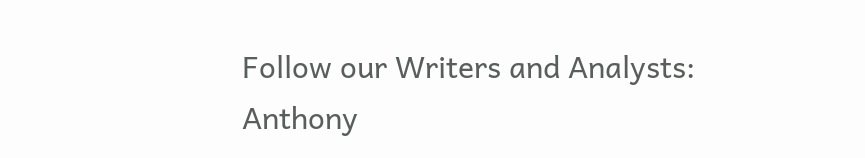Follow our Writers and Analysts:
Anthony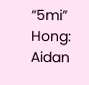“5mi” Hong:
Aidan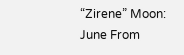“Zirene” Moon:
June From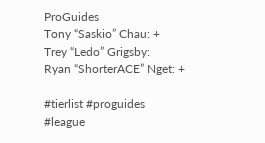ProGuides
Tony “Saskio” Chau: +
Trey “Ledo” Grigsby:
Ryan “ShorterACE” Nget: +

#tierlist #proguides #league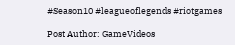#Season10 #leagueoflegends #riotgames

Post Author: GameVideos